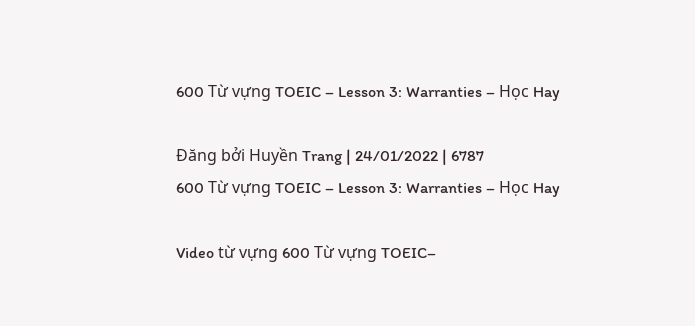600 Từ vựng TOEIC – Lesson 3: Warranties – Học Hay

Đăng bởi Huyền Trang | 24/01/2022 | 6787
600 Từ vựng TOEIC – Lesson 3: Warranties – Học Hay

Video từ vựng 600 Từ vựng TOEIC–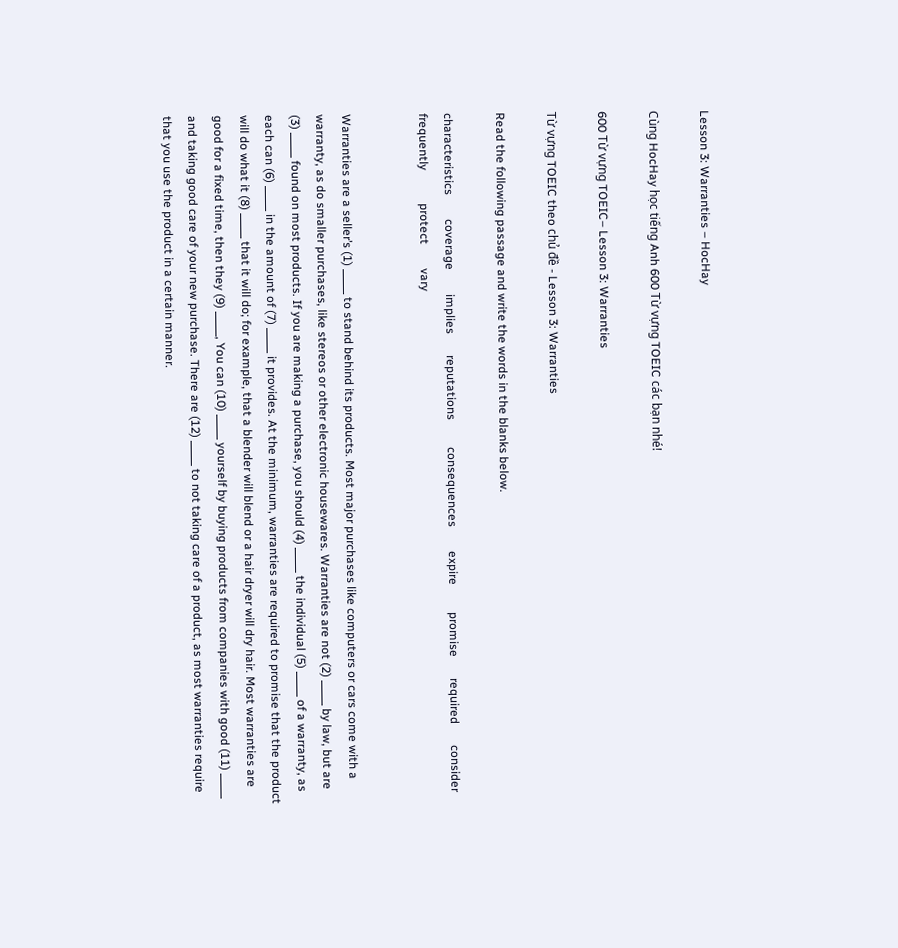Lesson 3: Warranties – HocHay

Cùng HocHay học tiếng Anh 600 Từ vựng TOEIC các bạn nhé!

600 Từ vựng TOEIC– Lesson 3: Warranties

Từ vựng TOEIC theo chủ đề - Lesson 3: Warranties

Read the following passage and write the words in the blanks below.

characteristics        coverage        implies       reputations         consequences        expire         promise       required       consider          frequently           protect        vary


Warranties are a seller’s (1) _____ to stand behind its products. Most major purchases like computers or cars come with a warranty, as do smaller purchases, like stereos or other electronic housewares. Warranties are not (2) _____ by law, but are (3) _____ found on most products. If you are making a purchase, you should (4) _____ the individual (5) _____ of a warranty, as each can (6) _____ in the amount of (7) _____ it provides. At the minimum, warranties are required to promise that the product will do what it (8) _____ that it will do; for example, that a blender will blend or a hair dryer will dry hair. Most warranties are good for a fixed time, then they (9) _____, You can (10) _____ yourself by buying products from companies with good (11) _____ and taking good care of your new purchase. There are (12) _____ to not taking care of a product, as most warranties require that you use the product in a certain manner.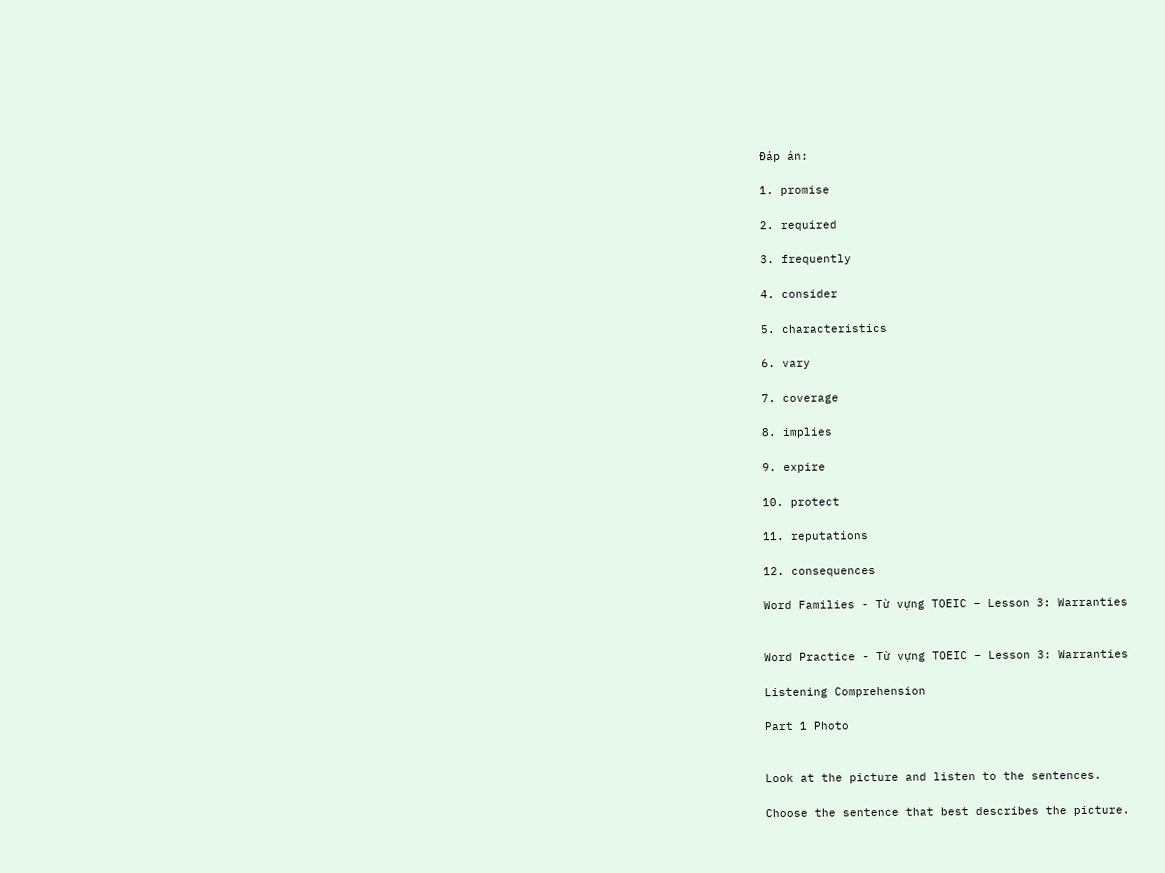Đáp án:

1. promise

2. required

3. frequently

4. consider

5. characteristics

6. vary

7. coverage

8. implies

9. expire

10. protect

11. reputations

12. consequences

Word Families - Từ vựng TOEIC – Lesson 3: Warranties


Word Practice - Từ vựng TOEIC – Lesson 3: Warranties

Listening Comprehension

Part 1 Photo


Look at the picture and listen to the sentences.

Choose the sentence that best describes the picture.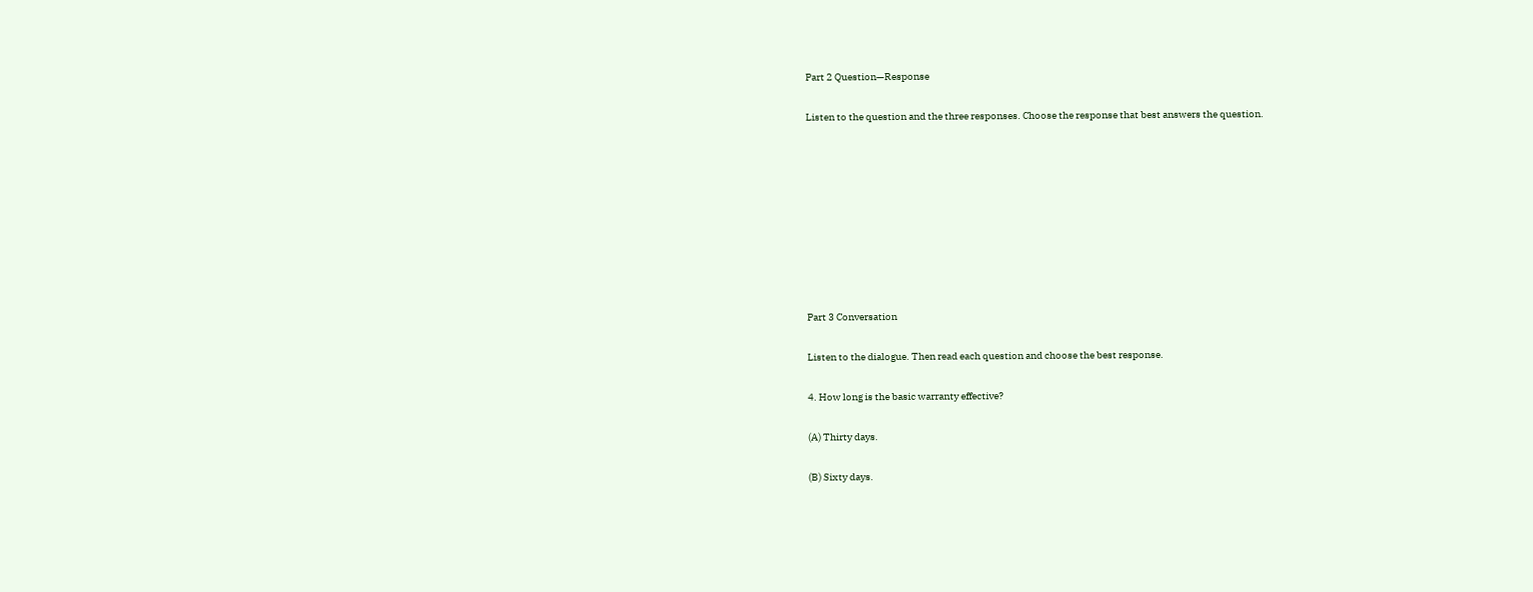Part 2 Question—Response

Listen to the question and the three responses. Choose the response that best answers the question.









Part 3 Conversation

Listen to the dialogue. Then read each question and choose the best response.

4. How long is the basic warranty effective?

(A) Thirty days.

(B) Sixty days.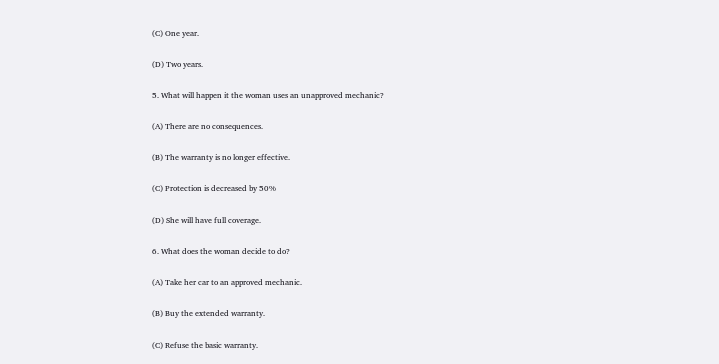(C) One year.

(D) Two years.

5. What will happen it the woman uses an unapproved mechanic?

(A) There are no consequences.

(B) The warranty is no longer effective.

(C) Protection is decreased by 50%

(D) She will have full coverage.

6. What does the woman decide to do?

(A) Take her car to an approved mechanic.

(B) Buy the extended warranty.

(C) Refuse the basic warranty.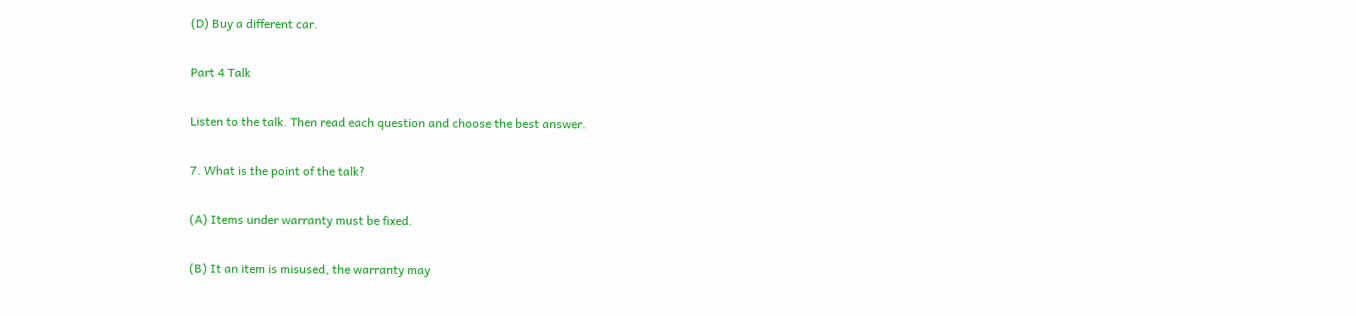(D) Buy a different car.

Part 4 Talk

Listen to the talk. Then read each question and choose the best answer.

7. What is the point of the talk?

(A) Items under warranty must be fixed.

(B) It an item is misused, the warranty may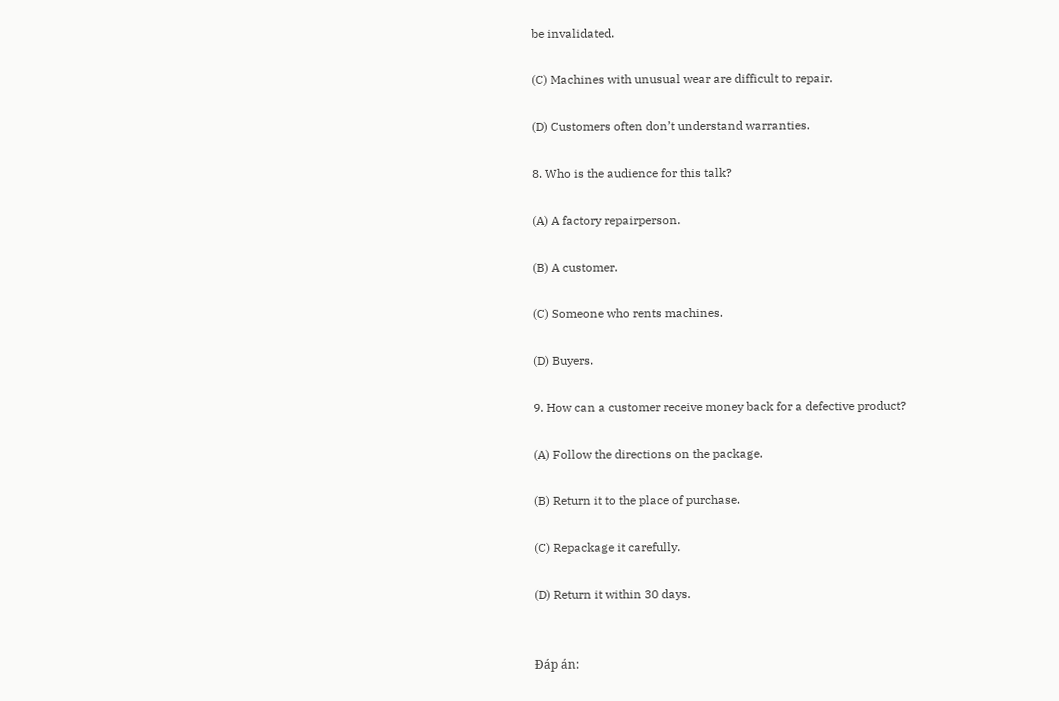be invalidated.

(C) Machines with unusual wear are difficult to repair.

(D) Customers often don’t understand warranties.

8. Who is the audience for this talk?

(A) A factory repairperson.

(B) A customer.

(C) Someone who rents machines.

(D) Buyers.

9. How can a customer receive money back for a defective product?

(A) Follow the directions on the package.

(B) Return it to the place of purchase.

(C) Repackage it carefully.

(D) Return it within 30 days.


Đáp án: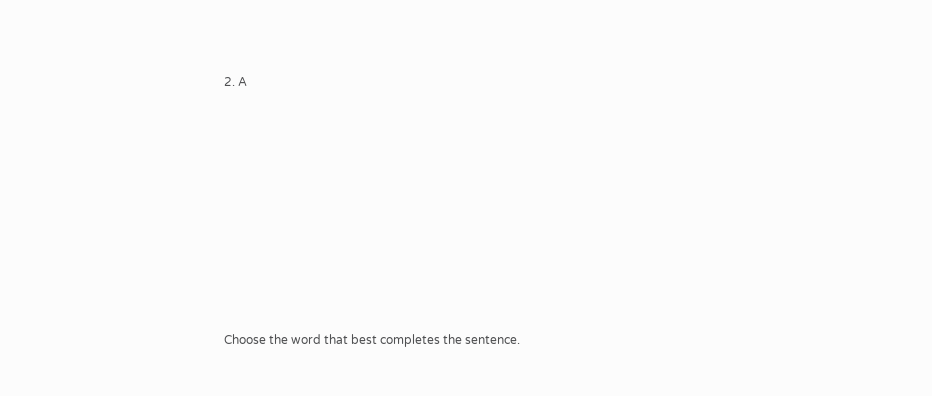2. A









Choose the word that best completes the sentence.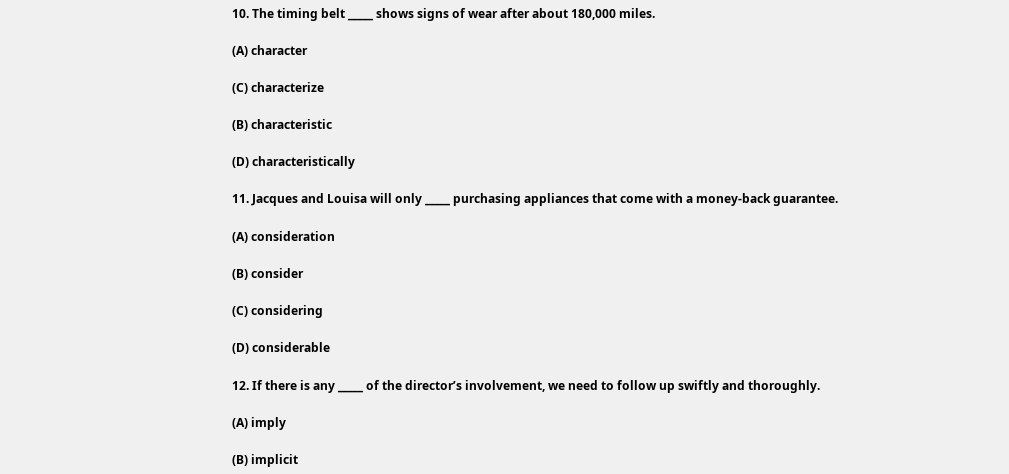10. The timing belt _____ shows signs of wear after about 180,000 miles.

(A) character

(C) characterize

(B) characteristic

(D) characteristically

11. Jacques and Louisa will only _____ purchasing appliances that come with a money-back guarantee.

(A) consideration

(B) consider

(C) considering

(D) considerable

12. If there is any _____ of the director’s involvement, we need to follow up swiftly and thoroughly.

(A) imply

(B) implicit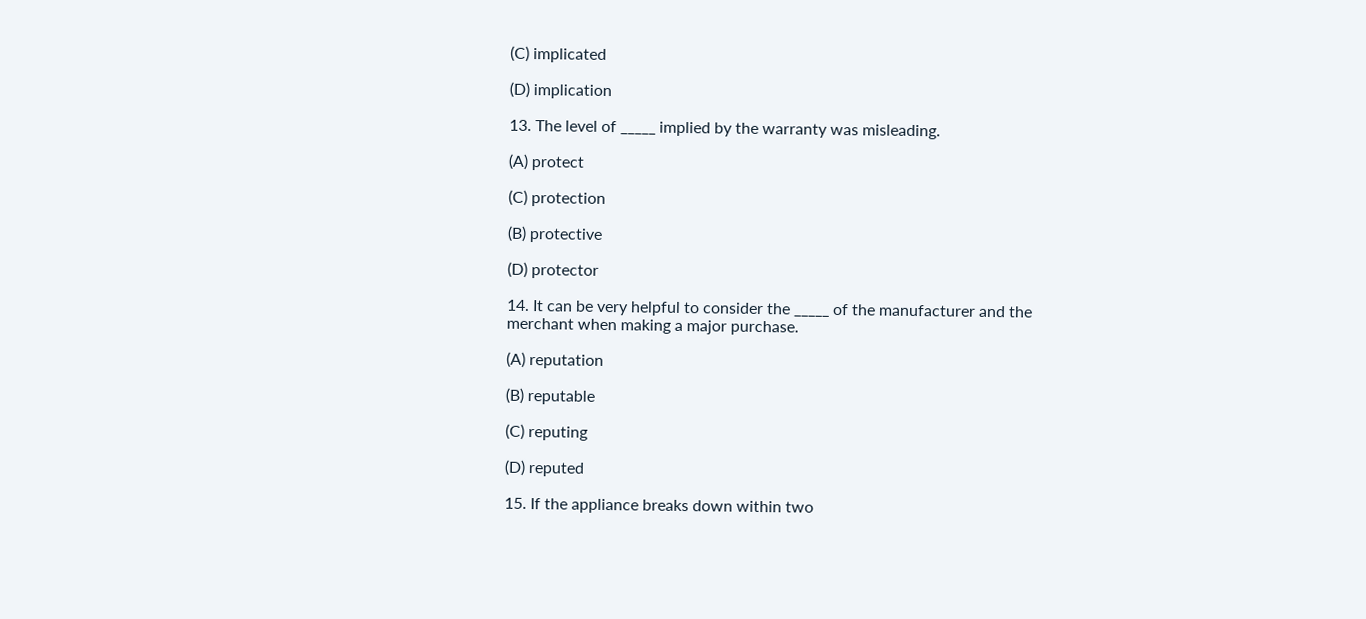(C) implicated

(D) implication

13. The level of _____ implied by the warranty was misleading.

(A) protect

(C) protection

(B) protective

(D) protector

14. It can be very helpful to consider the _____ of the manufacturer and the merchant when making a major purchase.

(A) reputation

(B) reputable

(C) reputing

(D) reputed

15. If the appliance breaks down within two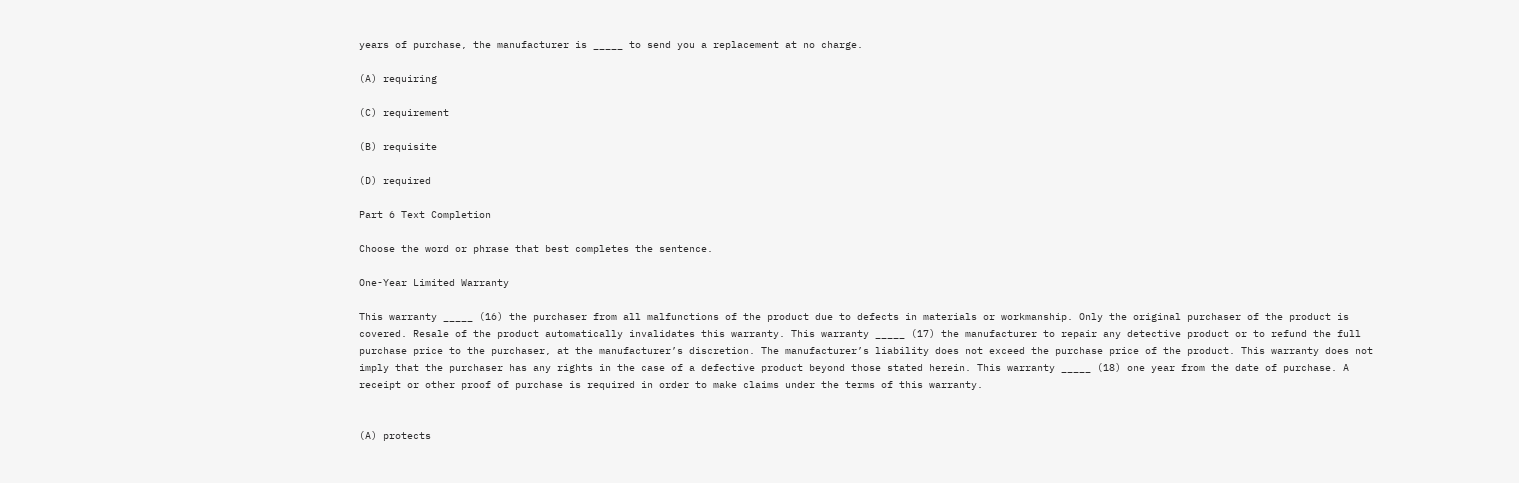years of purchase, the manufacturer is _____ to send you a replacement at no charge.

(A) requiring

(C) requirement

(B) requisite

(D) required

Part 6 Text Completion

Choose the word or phrase that best completes the sentence.

One-Year Limited Warranty

This warranty _____ (16) the purchaser from all malfunctions of the product due to defects in materials or workmanship. Only the original purchaser of the product is covered. Resale of the product automatically invalidates this warranty. This warranty _____ (17) the manufacturer to repair any detective product or to refund the full purchase price to the purchaser, at the manufacturer’s discretion. The manufacturer’s liability does not exceed the purchase price of the product. This warranty does not imply that the purchaser has any rights in the case of a defective product beyond those stated herein. This warranty _____ (18) one year from the date of purchase. A receipt or other proof of purchase is required in order to make claims under the terms of this warranty.


(A) protects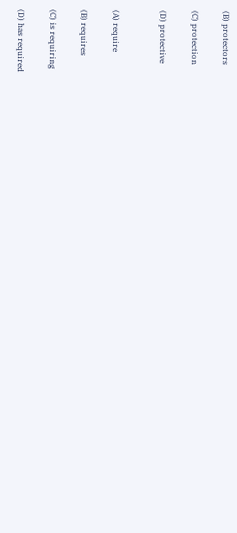(B) protectors

(C) protection

(D) protective


(A) require

(B) requires

(C) is requiring

(D) has required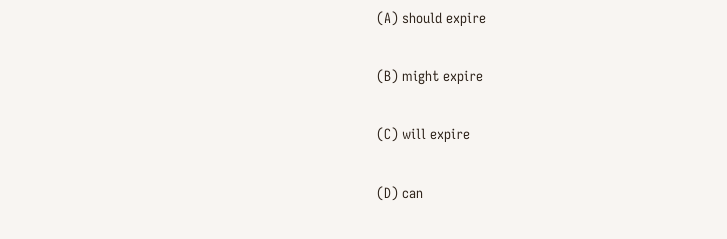(A) should expire

(B) might expire

(C) will expire

(D) can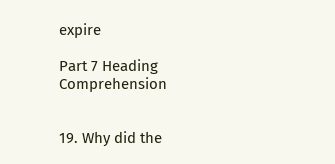expire

Part 7 Heading Comprehension


19. Why did the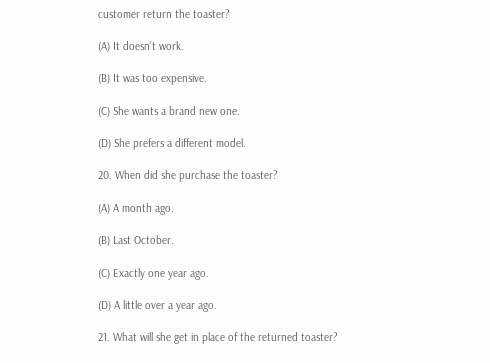customer return the toaster?

(A) It doesn’t work.

(B) It was too expensive.

(C) She wants a brand new one.

(D) She prefers a different model.

20. When did she purchase the toaster?

(A) A month ago.

(B) Last October.

(C) Exactly one year ago.

(D) A little over a year ago.

21. What will she get in place of the returned toaster?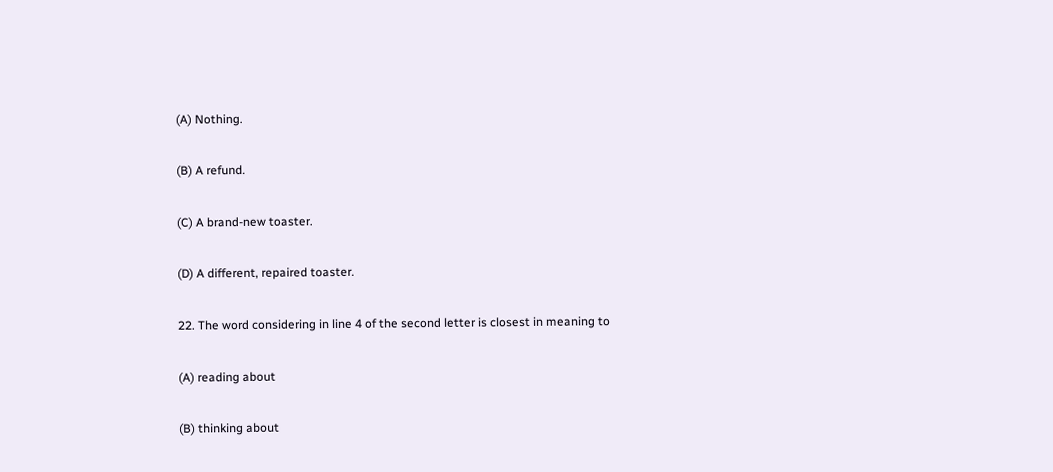(A) Nothing.

(B) A refund.

(C) A brand-new toaster.

(D) A different, repaired toaster.

22. The word considering in line 4 of the second letter is closest in meaning to

(A) reading about

(B) thinking about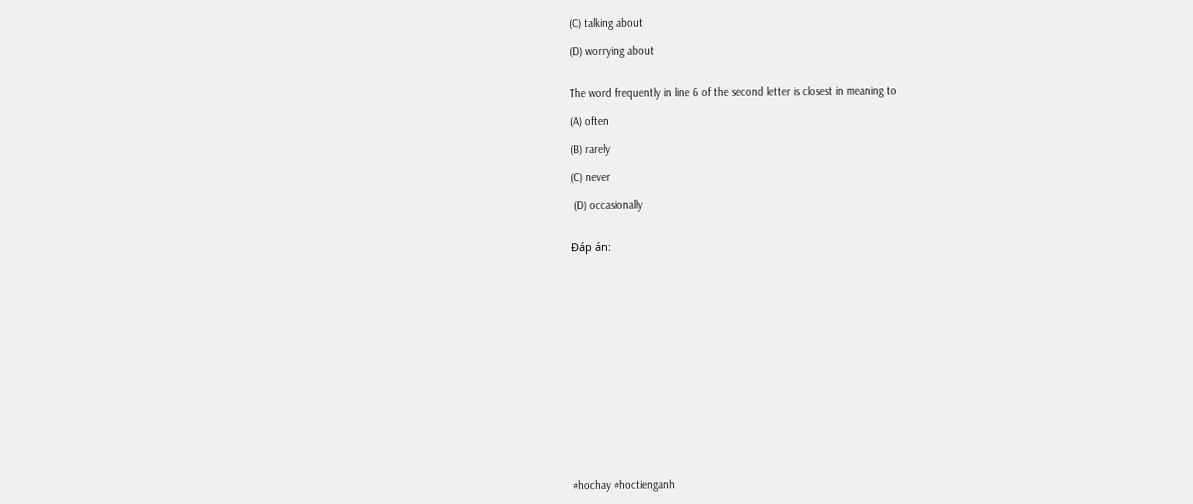(C) talking about

(D) worrying about


The word frequently in line 6 of the second letter is closest in meaning to

(A) often

(B) rarely

(C) never

 (D) occasionally


Đáp án:
















#hochay #hoctienganh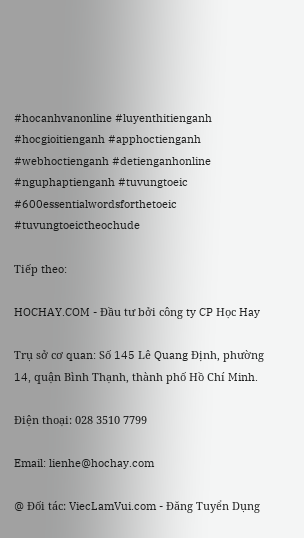#hocanhvanonline #luyenthitienganh #hocgioitienganh #apphoctienganh #webhoctienganh #detienganhonline #nguphaptienganh #tuvungtoeic #600essentialwordsforthetoeic #tuvungtoeictheochude

Tiếp theo:

HOCHAY.COM - Đầu tư bởi công ty CP Học Hay

Trụ sở cơ quan: Số 145 Lê Quang Định, phường 14, quận Bình Thạnh, thành phố Hồ Chí Minh.

Điện thoại: 028 3510 7799

Email: lienhe@hochay.com

@ Đối tác: ViecLamVui.com - Đăng Tuyển Dụng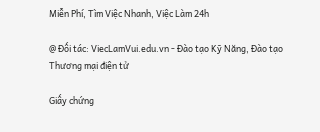Miễn Phí, Tìm Việc Nhanh, Việc Làm 24h

@ Đối tác: ViecLamVui.edu.vn - Đào tạo Kỹ Năng, Đào tạo Thương mại điện tử

Giấy chứng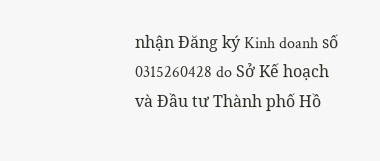nhận Đăng ký Kinh doanh số 0315260428 do Sở Kế hoạch và Đầu tư Thành phố Hồ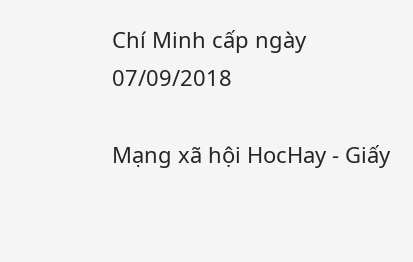Chí Minh cấp ngày 07/09/2018

Mạng xã hội HocHay - Giấy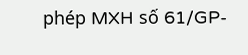phép MXH số 61/GP-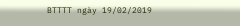BTTTT ngày 19/02/2019